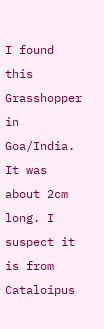I found this Grasshopper in Goa/India. It was about 2cm long. I suspect it is from Cataloipus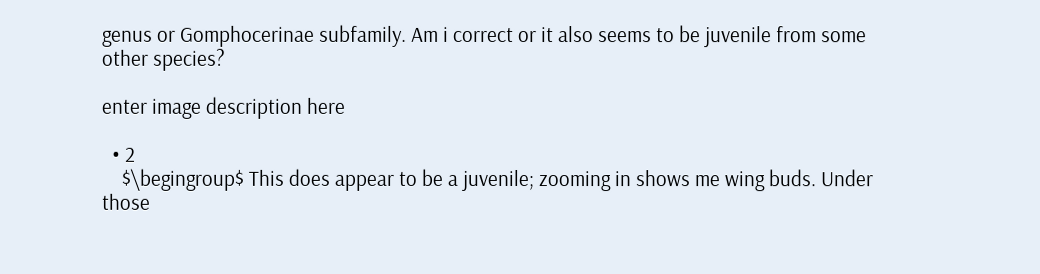genus or Gomphocerinae subfamily. Am i correct or it also seems to be juvenile from some other species?

enter image description here

  • 2
    $\begingroup$ This does appear to be a juvenile; zooming in shows me wing buds. Under those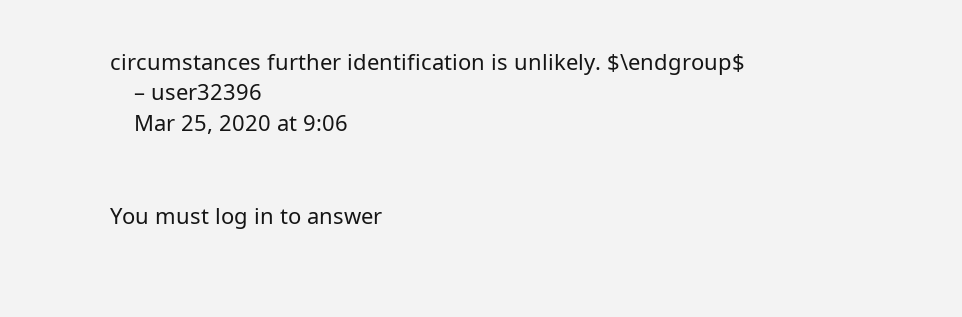circumstances further identification is unlikely. $\endgroup$
    – user32396
    Mar 25, 2020 at 9:06


You must log in to answer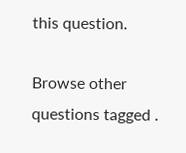this question.

Browse other questions tagged .